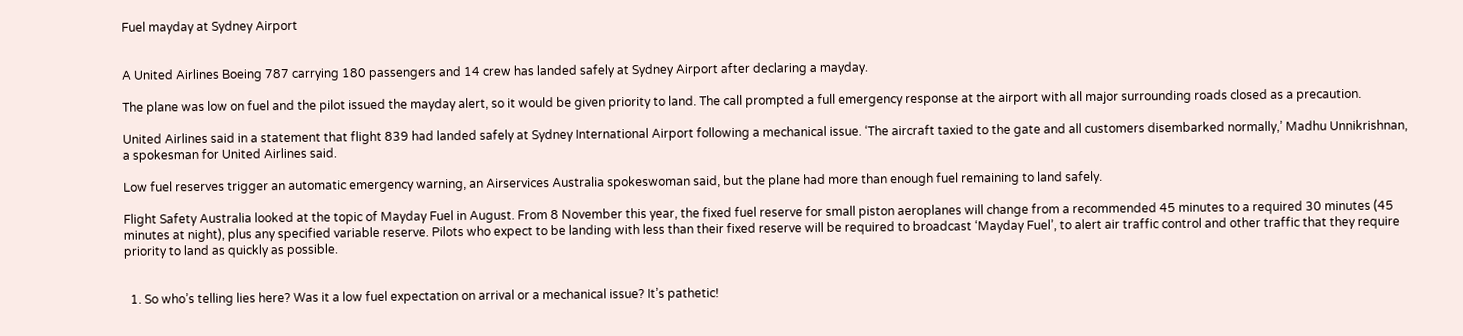Fuel mayday at Sydney Airport


A United Airlines Boeing 787 carrying 180 passengers and 14 crew has landed safely at Sydney Airport after declaring a mayday.

The plane was low on fuel and the pilot issued the mayday alert, so it would be given priority to land. The call prompted a full emergency response at the airport with all major surrounding roads closed as a precaution.

United Airlines said in a statement that flight 839 had landed safely at Sydney International Airport following a mechanical issue. ‘The aircraft taxied to the gate and all customers disembarked normally,’ Madhu Unnikrishnan, a spokesman for United Airlines said.

Low fuel reserves trigger an automatic emergency warning, an Airservices Australia spokeswoman said, but the plane had more than enough fuel remaining to land safely.

Flight Safety Australia looked at the topic of Mayday Fuel in August. From 8 November this year, the fixed fuel reserve for small piston aeroplanes will change from a recommended 45 minutes to a required 30 minutes (45 minutes at night), plus any specified variable reserve. Pilots who expect to be landing with less than their fixed reserve will be required to broadcast ‘Mayday Fuel’, to alert air traffic control and other traffic that they require priority to land as quickly as possible.


  1. So who’s telling lies here? Was it a low fuel expectation on arrival or a mechanical issue? It’s pathetic!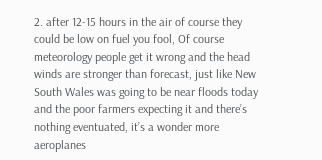2. after 12-15 hours in the air of course they could be low on fuel you fool, Of course meteorology people get it wrong and the head winds are stronger than forecast, just like New South Wales was going to be near floods today and the poor farmers expecting it and there’s nothing eventuated, it’s a wonder more aeroplanes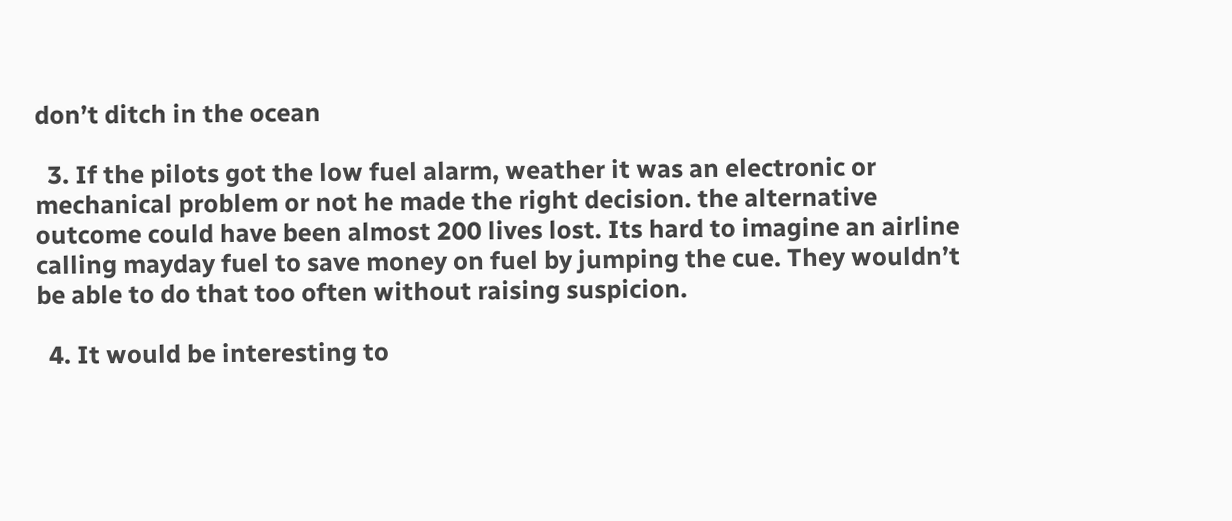don’t ditch in the ocean

  3. If the pilots got the low fuel alarm, weather it was an electronic or mechanical problem or not he made the right decision. the alternative outcome could have been almost 200 lives lost. Its hard to imagine an airline calling mayday fuel to save money on fuel by jumping the cue. They wouldn’t be able to do that too often without raising suspicion.

  4. It would be interesting to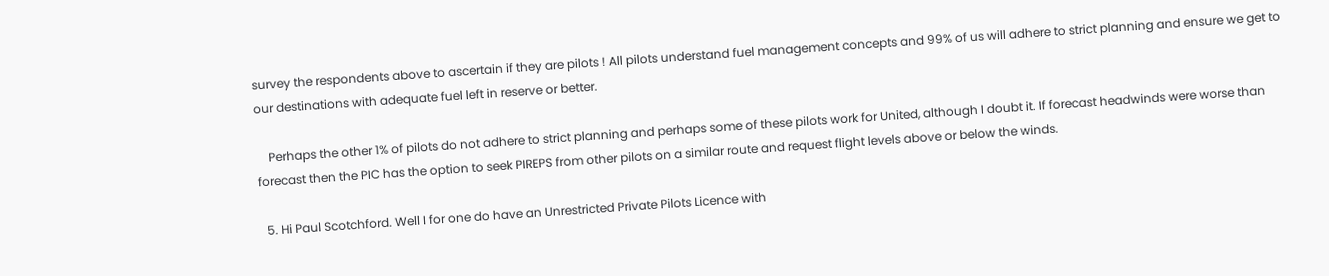survey the respondents above to ascertain if they are pilots ! All pilots understand fuel management concepts and 99% of us will adhere to strict planning and ensure we get to our destinations with adequate fuel left in reserve or better.

    Perhaps the other 1% of pilots do not adhere to strict planning and perhaps some of these pilots work for United, although I doubt it. If forecast headwinds were worse than forecast then the PIC has the option to seek PIREPS from other pilots on a similar route and request flight levels above or below the winds.

  5. Hi Paul Scotchford. Well I for one do have an Unrestricted Private Pilots Licence with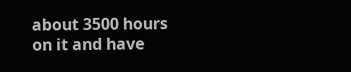about 3500 hours on it and have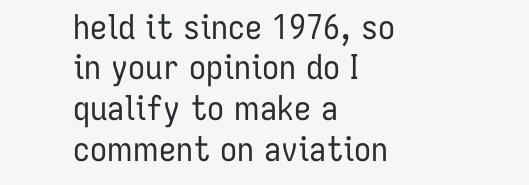held it since 1976, so in your opinion do I qualify to make a comment on aviation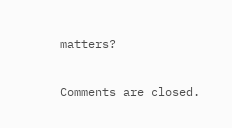matters?

Comments are closed.